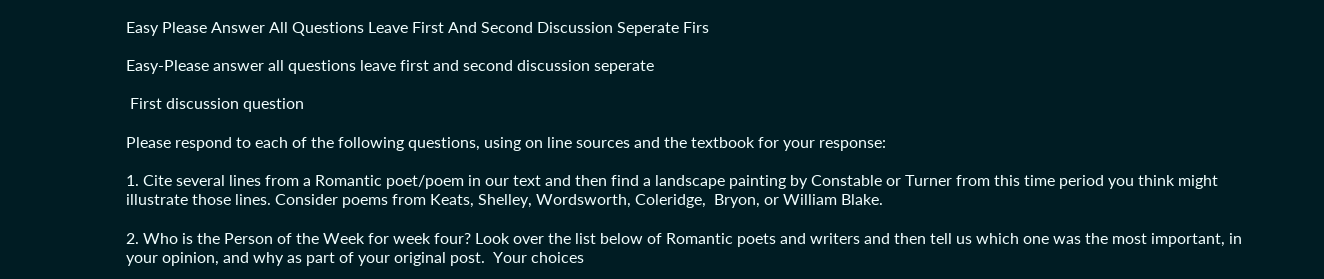Easy Please Answer All Questions Leave First And Second Discussion Seperate Firs

Easy-Please answer all questions leave first and second discussion seperate

 First discussion question

Please respond to each of the following questions, using on line sources and the textbook for your response:

1. Cite several lines from a Romantic poet/poem in our text and then find a landscape painting by Constable or Turner from this time period you think might illustrate those lines. Consider poems from Keats, Shelley, Wordsworth, Coleridge,  Bryon, or William Blake.

2. Who is the Person of the Week for week four? Look over the list below of Romantic poets and writers and then tell us which one was the most important, in your opinion, and why as part of your original post.  Your choices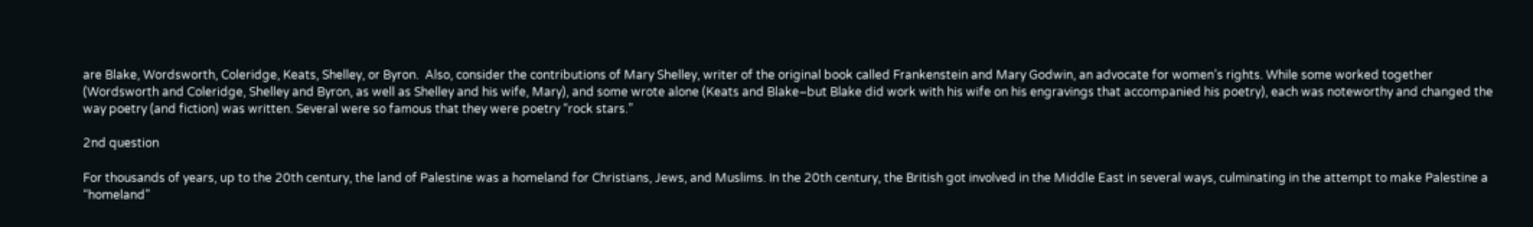are Blake, Wordsworth, Coleridge, Keats, Shelley, or Byron.  Also, consider the contributions of Mary Shelley, writer of the original book called Frankenstein and Mary Godwin, an advocate for women’s rights. While some worked together (Wordsworth and Coleridge, Shelley and Byron, as well as Shelley and his wife, Mary), and some wrote alone (Keats and Blake–but Blake did work with his wife on his engravings that accompanied his poetry), each was noteworthy and changed the way poetry (and fiction) was written. Several were so famous that they were poetry “rock stars.”

2nd question

For thousands of years, up to the 20th century, the land of Palestine was a homeland for Christians, Jews, and Muslims. In the 20th century, the British got involved in the Middle East in several ways, culminating in the attempt to make Palestine a “homeland”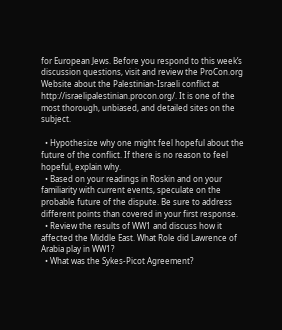for European Jews. Before you respond to this week’s discussion questions, visit and review the ProCon.org Website about the Palestinian-Israeli conflict at http://israelipalestinian.procon.org/. It is one of the most thorough, unbiased, and detailed sites on the subject.

  • Hypothesize why one might feel hopeful about the future of the conflict. If there is no reason to feel hopeful, explain why.
  • Based on your readings in Roskin and on your familiarity with current events, speculate on the probable future of the dispute. Be sure to address different points than covered in your first response.
  • Review the results of WW1 and discuss how it affected the Middle East. What Role did Lawrence of Arabia play in WW1?
  • What was the Sykes-Picot Agreement?